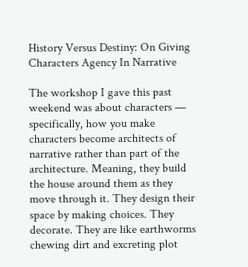History Versus Destiny: On Giving Characters Agency In Narrative

The workshop I gave this past weekend was about characters — specifically, how you make characters become architects of narrative rather than part of the architecture. Meaning, they build the house around them as they move through it. They design their space by making choices. They decorate. They are like earthworms chewing dirt and excreting plot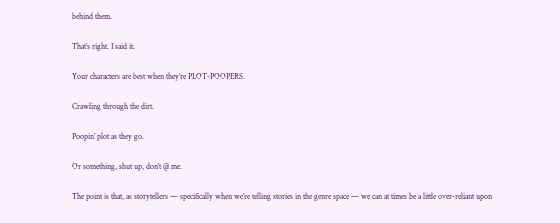behind them.

That’s right. I said it.

Your characters are best when they’re PLOT-POOPERS.

Crawling through the dirt.

Poopin’ plot as they go.

Or something, shut up, don’t @ me.

The point is that, as storytellers — specifically when we’re telling stories in the genre space — we can at times be a little over-reliant upon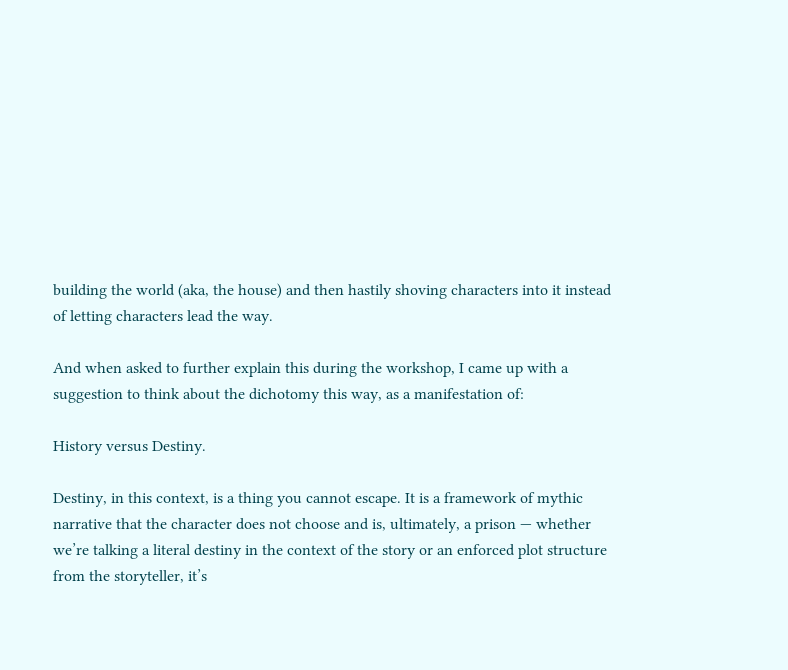building the world (aka, the house) and then hastily shoving characters into it instead of letting characters lead the way.

And when asked to further explain this during the workshop, I came up with a suggestion to think about the dichotomy this way, as a manifestation of:

History versus Destiny.

Destiny, in this context, is a thing you cannot escape. It is a framework of mythic narrative that the character does not choose and is, ultimately, a prison — whether we’re talking a literal destiny in the context of the story or an enforced plot structure from the storyteller, it’s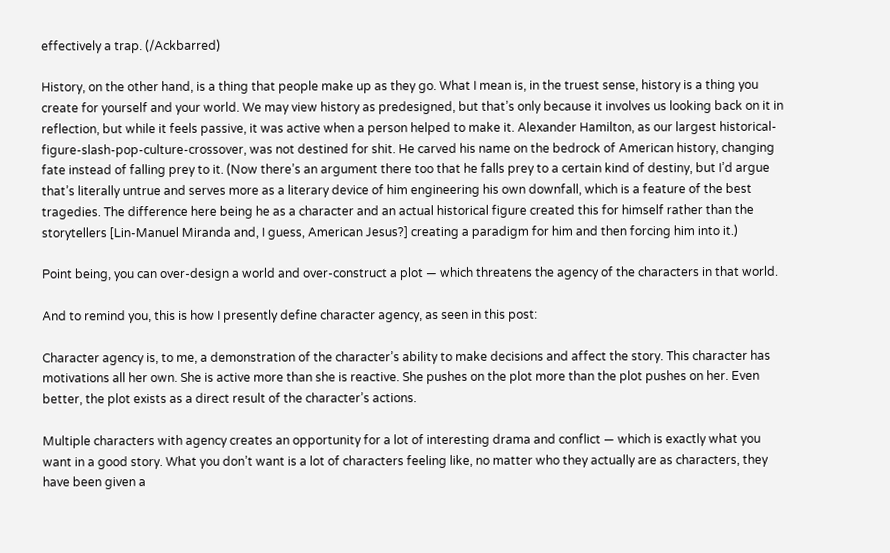effectively a trap. (/Ackbarred)

History, on the other hand, is a thing that people make up as they go. What I mean is, in the truest sense, history is a thing you create for yourself and your world. We may view history as predesigned, but that’s only because it involves us looking back on it in reflection, but while it feels passive, it was active when a person helped to make it. Alexander Hamilton, as our largest historical-figure-slash-pop-culture-crossover, was not destined for shit. He carved his name on the bedrock of American history, changing fate instead of falling prey to it. (Now there’s an argument there too that he falls prey to a certain kind of destiny, but I’d argue that’s literally untrue and serves more as a literary device of him engineering his own downfall, which is a feature of the best tragedies. The difference here being he as a character and an actual historical figure created this for himself rather than the storytellers [Lin-Manuel Miranda and, I guess, American Jesus?] creating a paradigm for him and then forcing him into it.)

Point being, you can over-design a world and over-construct a plot — which threatens the agency of the characters in that world.

And to remind you, this is how I presently define character agency, as seen in this post:

Character agency is, to me, a demonstration of the character’s ability to make decisions and affect the story. This character has motivations all her own. She is active more than she is reactive. She pushes on the plot more than the plot pushes on her. Even better, the plot exists as a direct result of the character’s actions.

Multiple characters with agency creates an opportunity for a lot of interesting drama and conflict — which is exactly what you want in a good story. What you don’t want is a lot of characters feeling like, no matter who they actually are as characters, they have been given a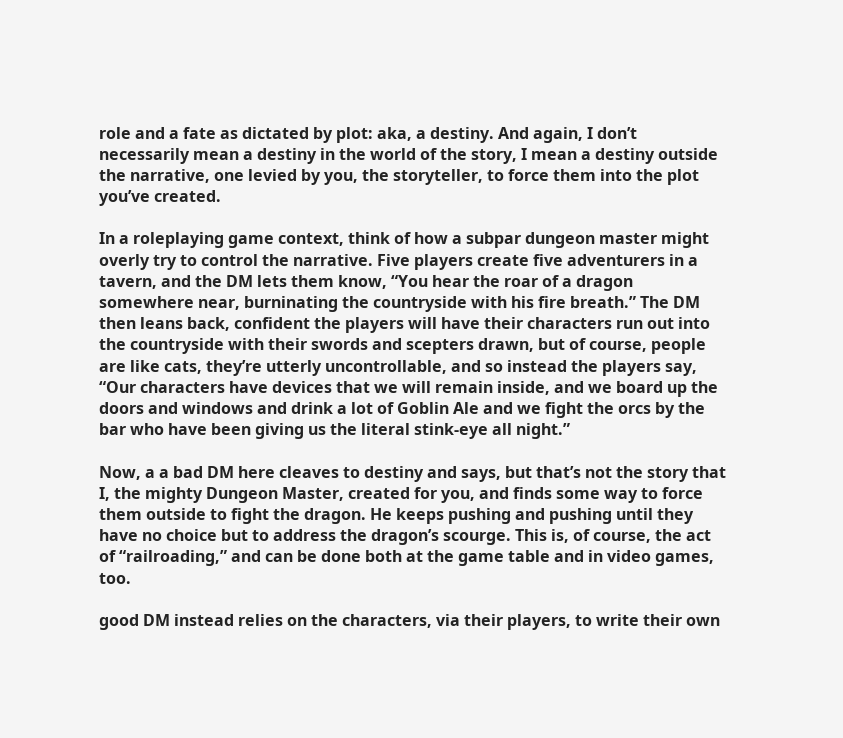role and a fate as dictated by plot: aka, a destiny. And again, I don’t necessarily mean a destiny in the world of the story, I mean a destiny outside the narrative, one levied by you, the storyteller, to force them into the plot you’ve created.

In a roleplaying game context, think of how a subpar dungeon master might overly try to control the narrative. Five players create five adventurers in a tavern, and the DM lets them know, “You hear the roar of a dragon somewhere near, burninating the countryside with his fire breath.” The DM then leans back, confident the players will have their characters run out into the countryside with their swords and scepters drawn, but of course, people are like cats, they’re utterly uncontrollable, and so instead the players say, “Our characters have devices that we will remain inside, and we board up the doors and windows and drink a lot of Goblin Ale and we fight the orcs by the bar who have been giving us the literal stink-eye all night.”

Now, a a bad DM here cleaves to destiny and says, but that’s not the story that I, the mighty Dungeon Master, created for you, and finds some way to force them outside to fight the dragon. He keeps pushing and pushing until they have no choice but to address the dragon’s scourge. This is, of course, the act of “railroading,” and can be done both at the game table and in video games, too.

good DM instead relies on the characters, via their players, to write their own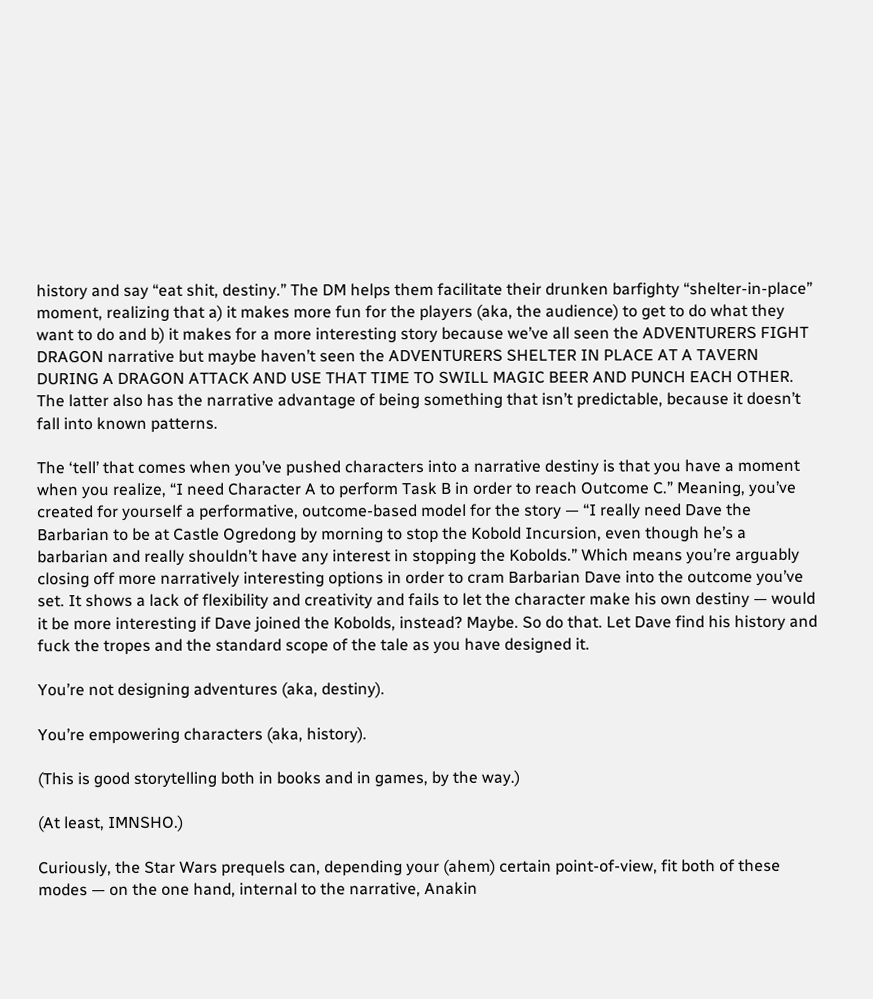history and say “eat shit, destiny.” The DM helps them facilitate their drunken barfighty “shelter-in-place” moment, realizing that a) it makes more fun for the players (aka, the audience) to get to do what they want to do and b) it makes for a more interesting story because we’ve all seen the ADVENTURERS FIGHT DRAGON narrative but maybe haven’t seen the ADVENTURERS SHELTER IN PLACE AT A TAVERN DURING A DRAGON ATTACK AND USE THAT TIME TO SWILL MAGIC BEER AND PUNCH EACH OTHER. The latter also has the narrative advantage of being something that isn’t predictable, because it doesn’t fall into known patterns.

The ‘tell’ that comes when you’ve pushed characters into a narrative destiny is that you have a moment when you realize, “I need Character A to perform Task B in order to reach Outcome C.” Meaning, you’ve created for yourself a performative, outcome-based model for the story — “I really need Dave the Barbarian to be at Castle Ogredong by morning to stop the Kobold Incursion, even though he’s a barbarian and really shouldn’t have any interest in stopping the Kobolds.” Which means you’re arguably closing off more narratively interesting options in order to cram Barbarian Dave into the outcome you’ve set. It shows a lack of flexibility and creativity and fails to let the character make his own destiny — would it be more interesting if Dave joined the Kobolds, instead? Maybe. So do that. Let Dave find his history and fuck the tropes and the standard scope of the tale as you have designed it.

You’re not designing adventures (aka, destiny).

You’re empowering characters (aka, history).

(This is good storytelling both in books and in games, by the way.)

(At least, IMNSHO.)

Curiously, the Star Wars prequels can, depending your (ahem) certain point-of-view, fit both of these modes — on the one hand, internal to the narrative, Anakin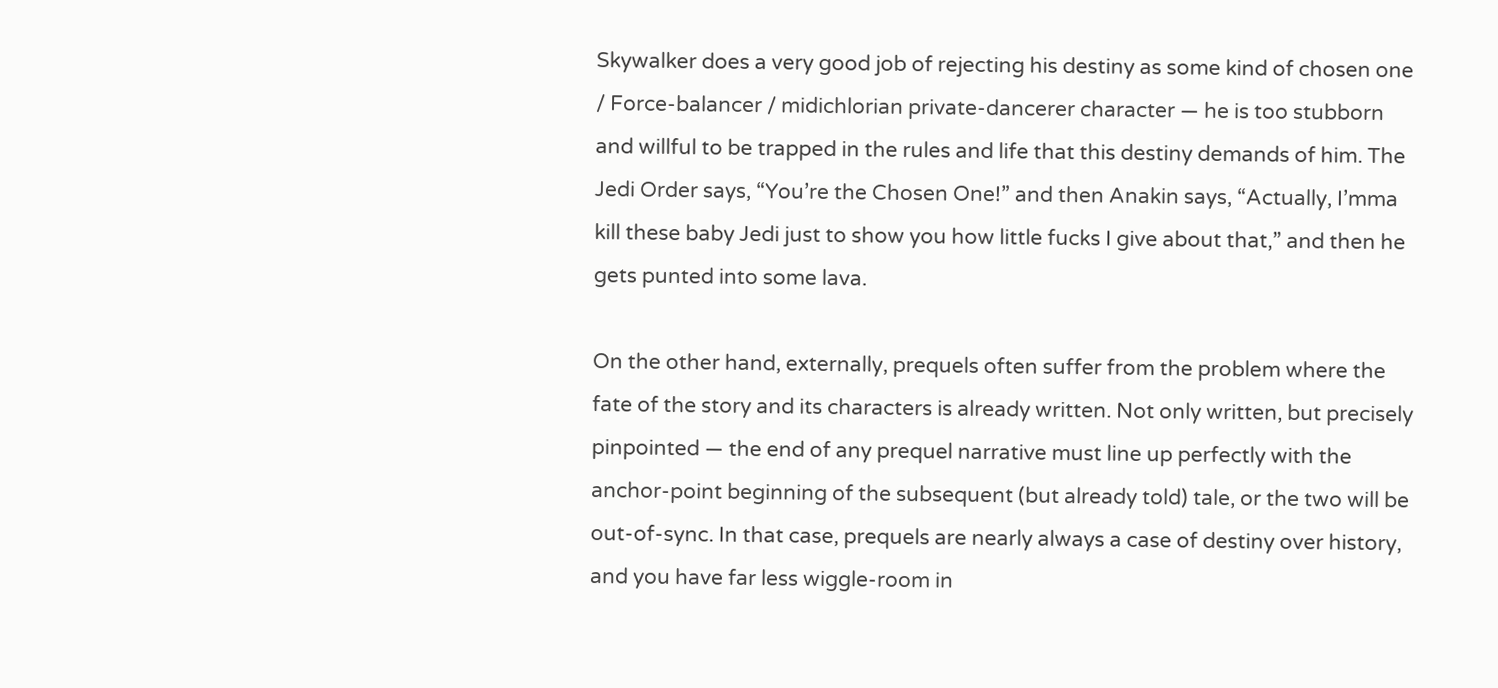Skywalker does a very good job of rejecting his destiny as some kind of chosen one / Force-balancer / midichlorian private-dancerer character — he is too stubborn and willful to be trapped in the rules and life that this destiny demands of him. The Jedi Order says, “You’re the Chosen One!” and then Anakin says, “Actually, I’mma kill these baby Jedi just to show you how little fucks I give about that,” and then he gets punted into some lava.

On the other hand, externally, prequels often suffer from the problem where the fate of the story and its characters is already written. Not only written, but precisely pinpointed — the end of any prequel narrative must line up perfectly with the anchor-point beginning of the subsequent (but already told) tale, or the two will be out-of-sync. In that case, prequels are nearly always a case of destiny over history, and you have far less wiggle-room in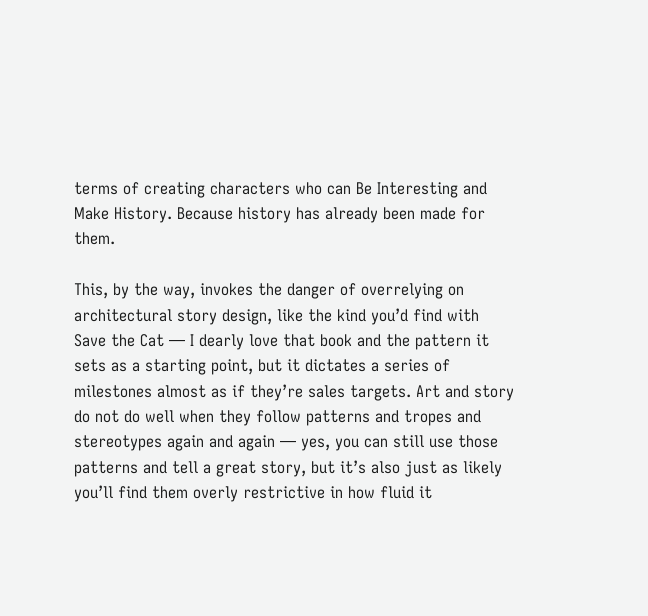terms of creating characters who can Be Interesting and Make History. Because history has already been made for them.

This, by the way, invokes the danger of overrelying on architectural story design, like the kind you’d find with Save the Cat — I dearly love that book and the pattern it sets as a starting point, but it dictates a series of milestones almost as if they’re sales targets. Art and story do not do well when they follow patterns and tropes and stereotypes again and again — yes, you can still use those patterns and tell a great story, but it’s also just as likely you’ll find them overly restrictive in how fluid it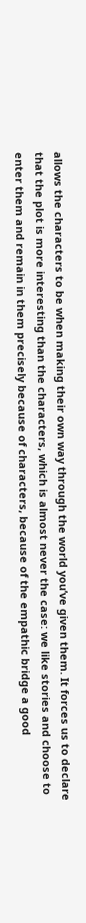allows the characters to be when making their own way through the world you’ve given them. It forces us to declare that the plot is more interesting than the characters, which is almost never the case: we like stories and choose to enter them and remain in them precisely because of characters, because of the empathic bridge a good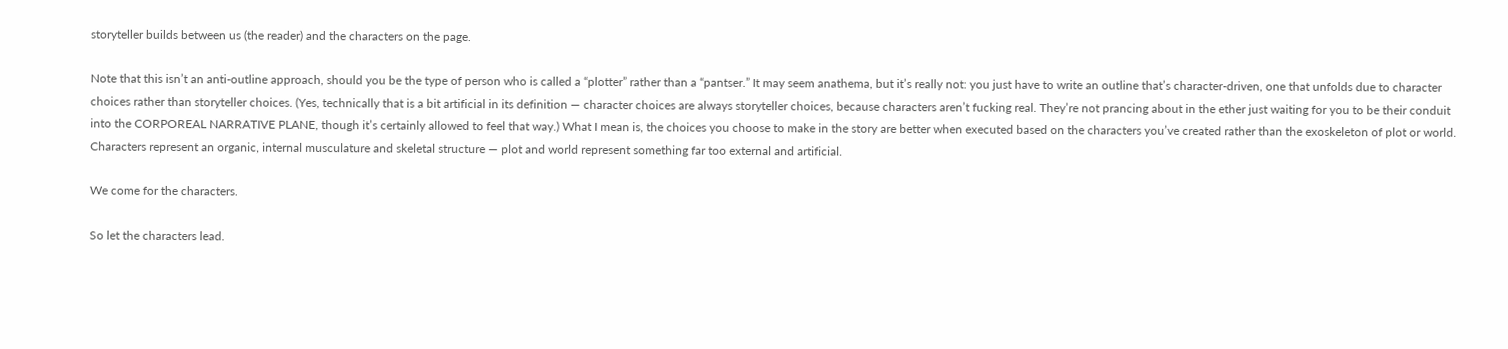storyteller builds between us (the reader) and the characters on the page.

Note that this isn’t an anti-outline approach, should you be the type of person who is called a “plotter” rather than a “pantser.” It may seem anathema, but it’s really not: you just have to write an outline that’s character-driven, one that unfolds due to character choices rather than storyteller choices. (Yes, technically that is a bit artificial in its definition — character choices are always storyteller choices, because characters aren’t fucking real. They’re not prancing about in the ether just waiting for you to be their conduit into the CORPOREAL NARRATIVE PLANE, though it’s certainly allowed to feel that way.) What I mean is, the choices you choose to make in the story are better when executed based on the characters you’ve created rather than the exoskeleton of plot or world. Characters represent an organic, internal musculature and skeletal structure — plot and world represent something far too external and artificial.

We come for the characters.

So let the characters lead.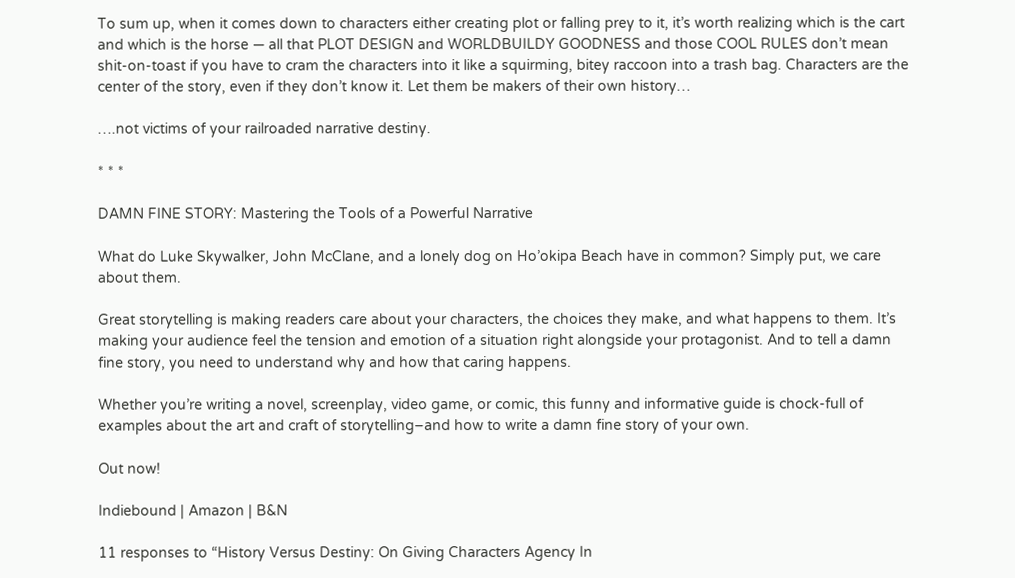To sum up, when it comes down to characters either creating plot or falling prey to it, it’s worth realizing which is the cart and which is the horse — all that PLOT DESIGN and WORLDBUILDY GOODNESS and those COOL RULES don’t mean shit-on-toast if you have to cram the characters into it like a squirming, bitey raccoon into a trash bag. Characters are the center of the story, even if they don’t know it. Let them be makers of their own history…

….not victims of your railroaded narrative destiny.

* * *

DAMN FINE STORY: Mastering the Tools of a Powerful Narrative

What do Luke Skywalker, John McClane, and a lonely dog on Ho’okipa Beach have in common? Simply put, we care about them.

Great storytelling is making readers care about your characters, the choices they make, and what happens to them. It’s making your audience feel the tension and emotion of a situation right alongside your protagonist. And to tell a damn fine story, you need to understand why and how that caring happens.

Whether you’re writing a novel, screenplay, video game, or comic, this funny and informative guide is chock-full of examples about the art and craft of storytelling–and how to write a damn fine story of your own.

Out now!

Indiebound | Amazon | B&N

11 responses to “History Versus Destiny: On Giving Characters Agency In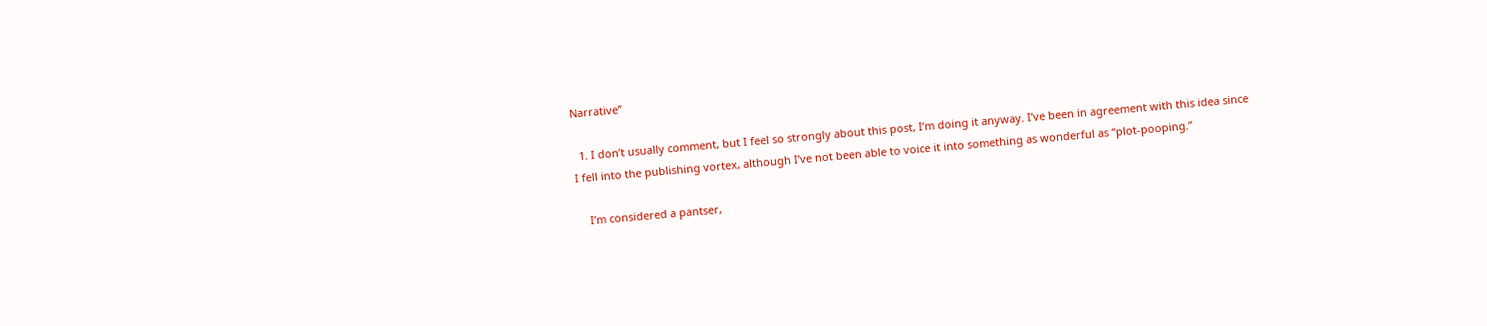Narrative”

  1. I don’t usually comment, but I feel so strongly about this post, I’m doing it anyway. I’ve been in agreement with this idea since I fell into the publishing vortex, although I’ve not been able to voice it into something as wonderful as “plot-pooping.”

    I’m considered a pantser,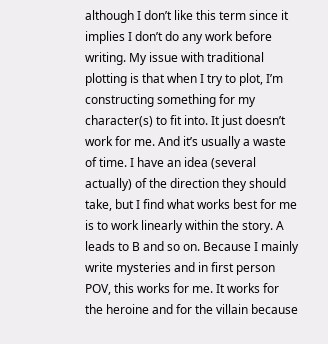although I don’t like this term since it implies I don’t do any work before writing. My issue with traditional plotting is that when I try to plot, I’m constructing something for my character(s) to fit into. It just doesn’t work for me. And it’s usually a waste of time. I have an idea (several actually) of the direction they should take, but I find what works best for me is to work linearly within the story. A leads to B and so on. Because I mainly write mysteries and in first person POV, this works for me. It works for the heroine and for the villain because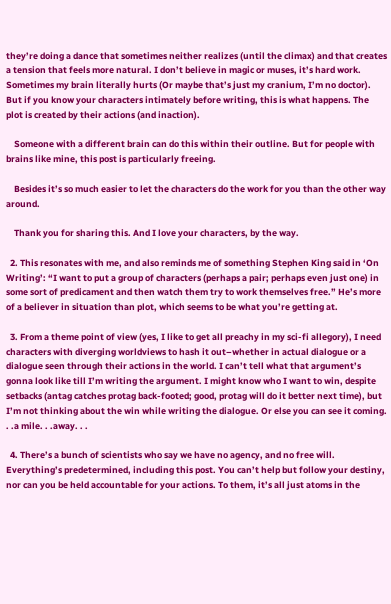they’re doing a dance that sometimes neither realizes (until the climax) and that creates a tension that feels more natural. I don’t believe in magic or muses, it’s hard work. Sometimes my brain literally hurts (Or maybe that’s just my cranium, I’m no doctor). But if you know your characters intimately before writing, this is what happens. The plot is created by their actions (and inaction).

    Someone with a different brain can do this within their outline. But for people with brains like mine, this post is particularly freeing.

    Besides it’s so much easier to let the characters do the work for you than the other way around.

    Thank you for sharing this. And I love your characters, by the way.

  2. This resonates with me, and also reminds me of something Stephen King said in ‘On Writing’: “I want to put a group of characters (perhaps a pair; perhaps even just one) in some sort of predicament and then watch them try to work themselves free.” He’s more of a believer in situation than plot, which seems to be what you’re getting at.

  3. From a theme point of view (yes, I like to get all preachy in my sci-fi allegory), I need characters with diverging worldviews to hash it out–whether in actual dialogue or a dialogue seen through their actions in the world. I can’t tell what that argument’s gonna look like till I’m writing the argument. I might know who I want to win, despite setbacks (antag catches protag back-footed; good, protag will do it better next time), but I’m not thinking about the win while writing the dialogue. Or else you can see it coming. . .a mile. . .away. . .

  4. There’s a bunch of scientists who say we have no agency, and no free will. Everything’s predetermined, including this post. You can’t help but follow your destiny, nor can you be held accountable for your actions. To them, it’s all just atoms in the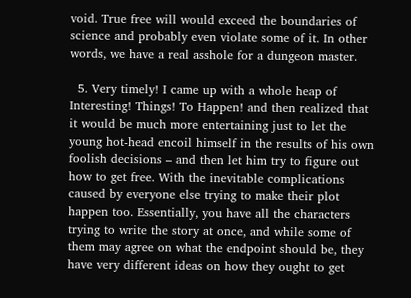void. True free will would exceed the boundaries of science and probably even violate some of it. In other words, we have a real asshole for a dungeon master.

  5. Very timely! I came up with a whole heap of Interesting! Things! To Happen! and then realized that it would be much more entertaining just to let the young hot-head encoil himself in the results of his own foolish decisions – and then let him try to figure out how to get free. With the inevitable complications caused by everyone else trying to make their plot happen too. Essentially, you have all the characters trying to write the story at once, and while some of them may agree on what the endpoint should be, they have very different ideas on how they ought to get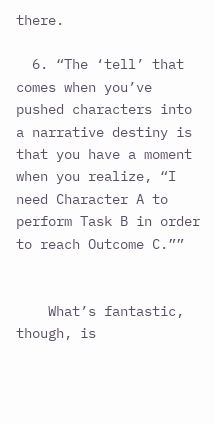there.

  6. “The ‘tell’ that comes when you’ve pushed characters into a narrative destiny is that you have a moment when you realize, “I need Character A to perform Task B in order to reach Outcome C.””


    What’s fantastic, though, is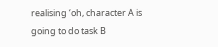realising ‘oh, character A is going to do task B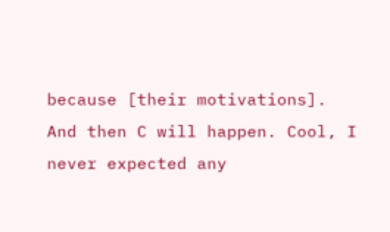because [their motivations]. And then C will happen. Cool, I never expected any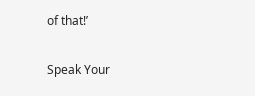of that!’

Speak Your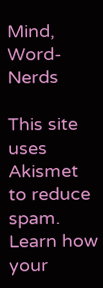Mind, Word-Nerds

This site uses Akismet to reduce spam. Learn how your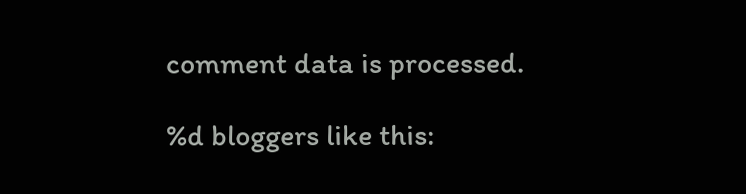comment data is processed.

%d bloggers like this: